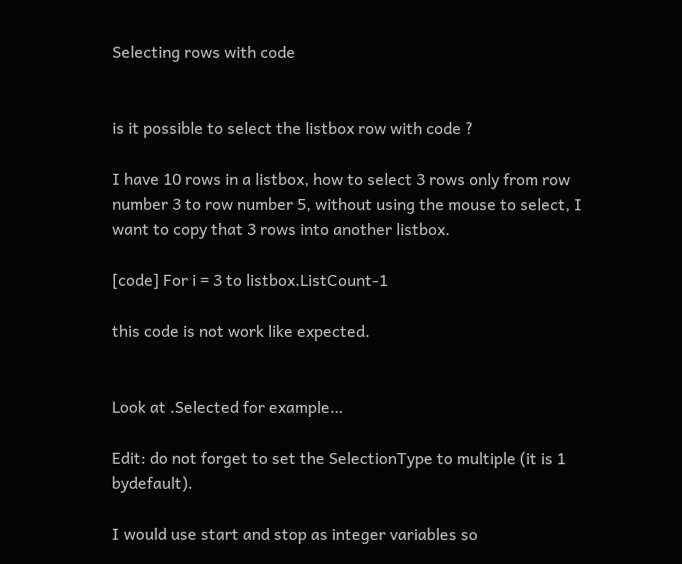Selecting rows with code


is it possible to select the listbox row with code ?

I have 10 rows in a listbox, how to select 3 rows only from row number 3 to row number 5, without using the mouse to select, I want to copy that 3 rows into another listbox.

[code] For i = 3 to listbox.ListCount-1

this code is not work like expected.


Look at .Selected for example…

Edit: do not forget to set the SelectionType to multiple (it is 1 bydefault).

I would use start and stop as integer variables so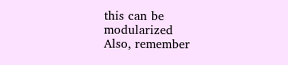this can be modularized
Also, remember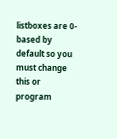listboxes are 0-based by default so you must change this or program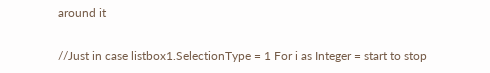around it

//Just in case listbox1.SelectionType = 1 For i as Integer = start to stop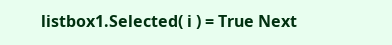listbox1.Selected( i ) = True Next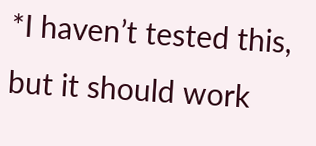*I haven’t tested this, but it should work